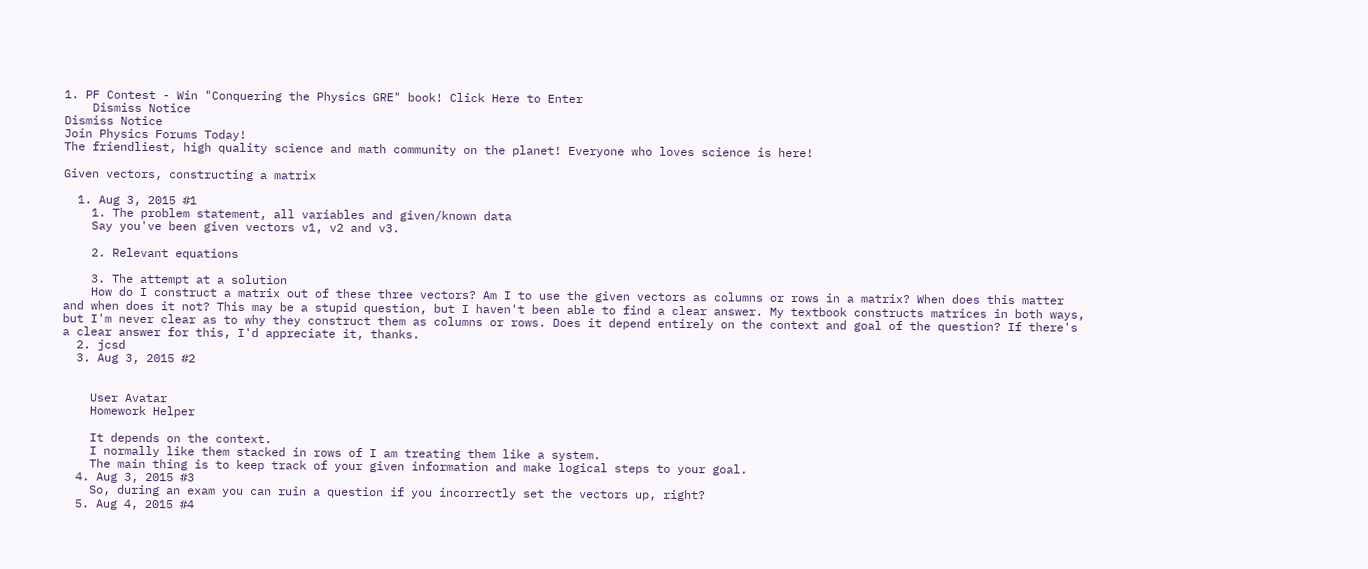1. PF Contest - Win "Conquering the Physics GRE" book! Click Here to Enter
    Dismiss Notice
Dismiss Notice
Join Physics Forums Today!
The friendliest, high quality science and math community on the planet! Everyone who loves science is here!

Given vectors, constructing a matrix

  1. Aug 3, 2015 #1
    1. The problem statement, all variables and given/known data
    Say you've been given vectors v1, v2 and v3.

    2. Relevant equations

    3. The attempt at a solution
    How do I construct a matrix out of these three vectors? Am I to use the given vectors as columns or rows in a matrix? When does this matter and when does it not? This may be a stupid question, but I haven't been able to find a clear answer. My textbook constructs matrices in both ways, but I'm never clear as to why they construct them as columns or rows. Does it depend entirely on the context and goal of the question? If there's a clear answer for this, I'd appreciate it, thanks.
  2. jcsd
  3. Aug 3, 2015 #2


    User Avatar
    Homework Helper

    It depends on the context.
    I normally like them stacked in rows of I am treating them like a system.
    The main thing is to keep track of your given information and make logical steps to your goal.
  4. Aug 3, 2015 #3
    So, during an exam you can ruin a question if you incorrectly set the vectors up, right?
  5. Aug 4, 2015 #4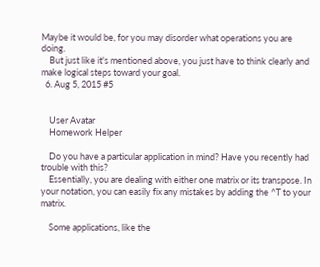Maybe it would be, for you may disorder what operations you are doing.
    But just like it's mentioned above, you just have to think clearly and make logical steps toward your goal.
  6. Aug 5, 2015 #5


    User Avatar
    Homework Helper

    Do you have a particular application in mind? Have you recently had trouble with this?
    Essentially, you are dealing with either one matrix or its transpose. In your notation, you can easily fix any mistakes by adding the ^T to your matrix.

    Some applications, like the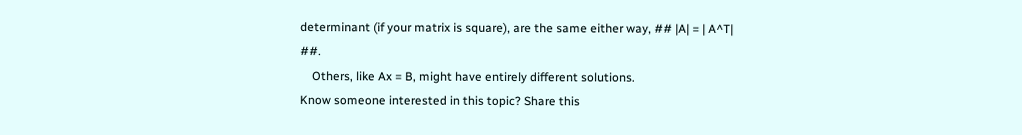determinant (if your matrix is square), are the same either way, ## |A| = | A^T| ##.
    Others, like Ax = B, might have entirely different solutions.
Know someone interested in this topic? Share this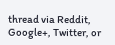thread via Reddit, Google+, Twitter, or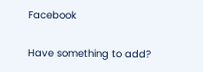Facebook

Have something to add?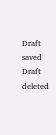Draft saved Draft deleted